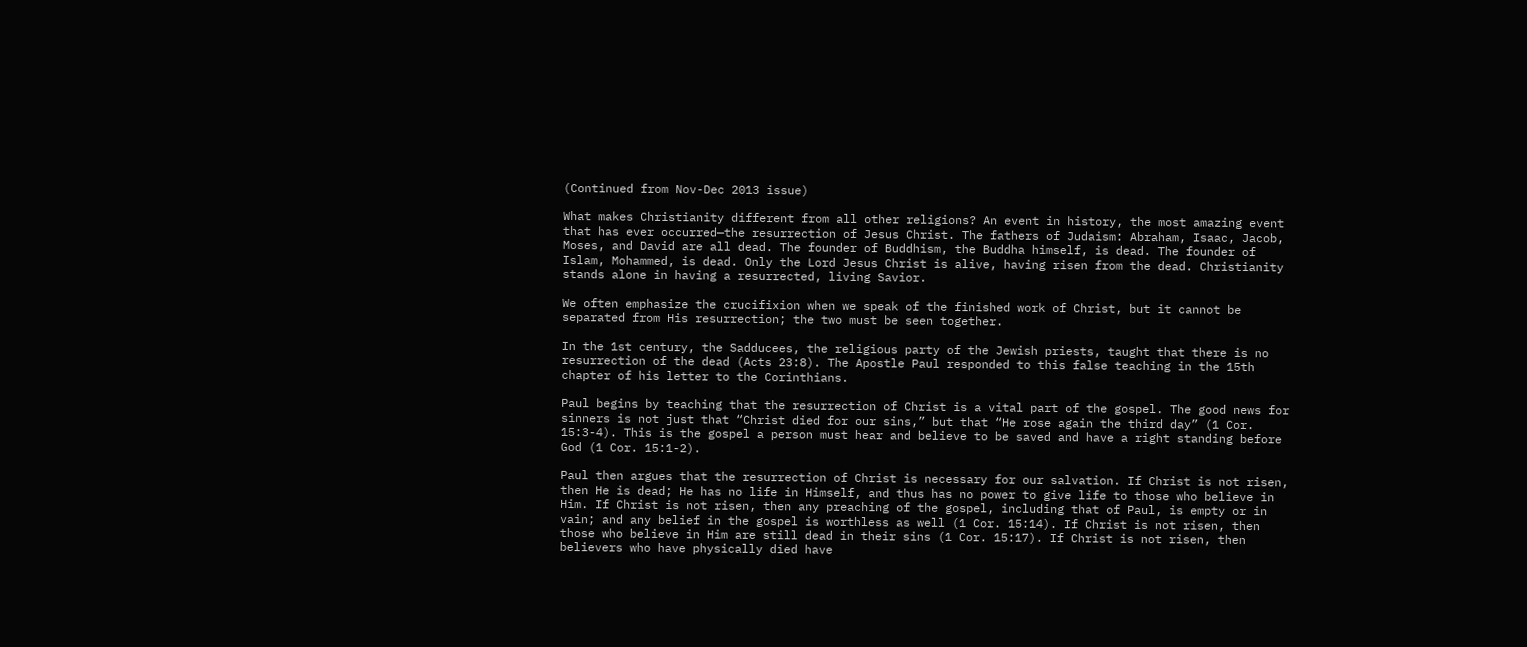(Continued from Nov-Dec 2013 issue)

What makes Christianity different from all other religions? An event in history, the most amazing event that has ever occurred—the resurrection of Jesus Christ. The fathers of Judaism: Abraham, Isaac, Jacob, Moses, and David are all dead. The founder of Buddhism, the Buddha himself, is dead. The founder of Islam, Mohammed, is dead. Only the Lord Jesus Christ is alive, having risen from the dead. Christianity stands alone in having a resurrected, living Savior.

We often emphasize the crucifixion when we speak of the finished work of Christ, but it cannot be separated from His resurrection; the two must be seen together.

In the 1st century, the Sadducees, the religious party of the Jewish priests, taught that there is no resurrection of the dead (Acts 23:8). The Apostle Paul responded to this false teaching in the 15th chapter of his letter to the Corinthians.

Paul begins by teaching that the resurrection of Christ is a vital part of the gospel. The good news for sinners is not just that “Christ died for our sins,” but that “He rose again the third day” (1 Cor. 15:3-4). This is the gospel a person must hear and believe to be saved and have a right standing before God (1 Cor. 15:1-2).

Paul then argues that the resurrection of Christ is necessary for our salvation. If Christ is not risen, then He is dead; He has no life in Himself, and thus has no power to give life to those who believe in Him. If Christ is not risen, then any preaching of the gospel, including that of Paul, is empty or in vain; and any belief in the gospel is worthless as well (1 Cor. 15:14). If Christ is not risen, then those who believe in Him are still dead in their sins (1 Cor. 15:17). If Christ is not risen, then believers who have physically died have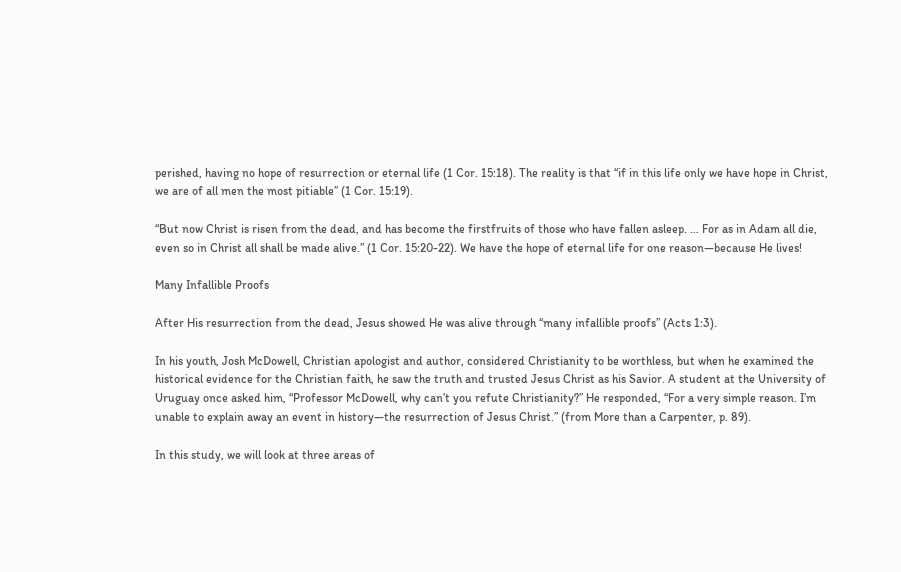perished, having no hope of resurrection or eternal life (1 Cor. 15:18). The reality is that “if in this life only we have hope in Christ, we are of all men the most pitiable” (1 Cor. 15:19).

“But now Christ is risen from the dead, and has become the firstfruits of those who have fallen asleep. … For as in Adam all die, even so in Christ all shall be made alive.” (1 Cor. 15:20-22). We have the hope of eternal life for one reason—because He lives!

Many Infallible Proofs

After His resurrection from the dead, Jesus showed He was alive through “many infallible proofs” (Acts 1:3).

In his youth, Josh McDowell, Christian apologist and author, considered Christianity to be worthless, but when he examined the historical evidence for the Christian faith, he saw the truth and trusted Jesus Christ as his Savior. A student at the University of Uruguay once asked him, “Professor McDowell, why can’t you refute Christianity?” He responded, “For a very simple reason. I’m unable to explain away an event in history—the resurrection of Jesus Christ.” (from More than a Carpenter, p. 89).

In this study, we will look at three areas of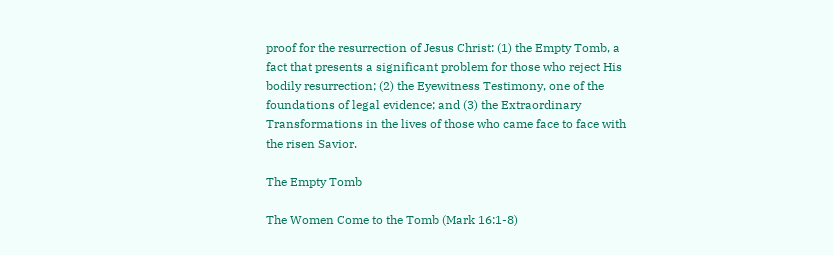proof for the resurrection of Jesus Christ: (1) the Empty Tomb, a fact that presents a significant problem for those who reject His bodily resurrection; (2) the Eyewitness Testimony, one of the foundations of legal evidence; and (3) the Extraordinary Transformations in the lives of those who came face to face with the risen Savior.

The Empty Tomb

The Women Come to the Tomb (Mark 16:1-8)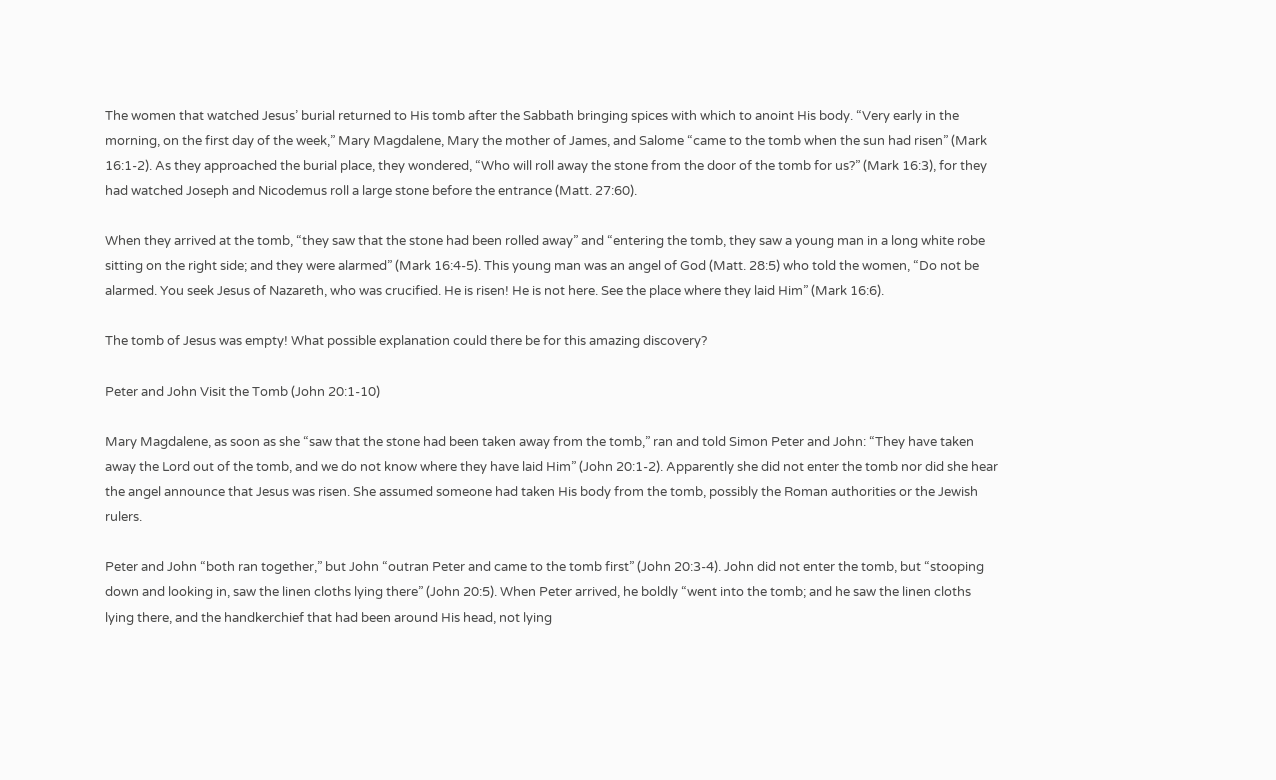The women that watched Jesus’ burial returned to His tomb after the Sabbath bringing spices with which to anoint His body. “Very early in the morning, on the first day of the week,” Mary Magdalene, Mary the mother of James, and Salome “came to the tomb when the sun had risen” (Mark 16:1-2). As they approached the burial place, they wondered, “Who will roll away the stone from the door of the tomb for us?” (Mark 16:3), for they had watched Joseph and Nicodemus roll a large stone before the entrance (Matt. 27:60).

When they arrived at the tomb, “they saw that the stone had been rolled away” and “entering the tomb, they saw a young man in a long white robe sitting on the right side; and they were alarmed” (Mark 16:4-5). This young man was an angel of God (Matt. 28:5) who told the women, “Do not be alarmed. You seek Jesus of Nazareth, who was crucified. He is risen! He is not here. See the place where they laid Him” (Mark 16:6).

The tomb of Jesus was empty! What possible explanation could there be for this amazing discovery?

Peter and John Visit the Tomb (John 20:1-10)

Mary Magdalene, as soon as she “saw that the stone had been taken away from the tomb,” ran and told Simon Peter and John: “They have taken away the Lord out of the tomb, and we do not know where they have laid Him” (John 20:1-2). Apparently she did not enter the tomb nor did she hear the angel announce that Jesus was risen. She assumed someone had taken His body from the tomb, possibly the Roman authorities or the Jewish rulers.

Peter and John “both ran together,” but John “outran Peter and came to the tomb first” (John 20:3-4). John did not enter the tomb, but “stooping down and looking in, saw the linen cloths lying there” (John 20:5). When Peter arrived, he boldly “went into the tomb; and he saw the linen cloths lying there, and the handkerchief that had been around His head, not lying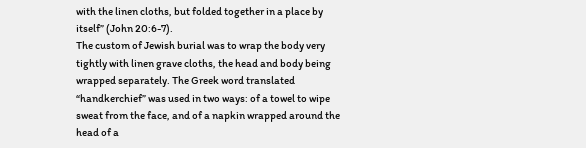with the linen cloths, but folded together in a place by itself” (John 20:6-7).
The custom of Jewish burial was to wrap the body very tightly with linen grave cloths, the head and body being wrapped separately. The Greek word translated “handkerchief” was used in two ways: of a towel to wipe sweat from the face, and of a napkin wrapped around the head of a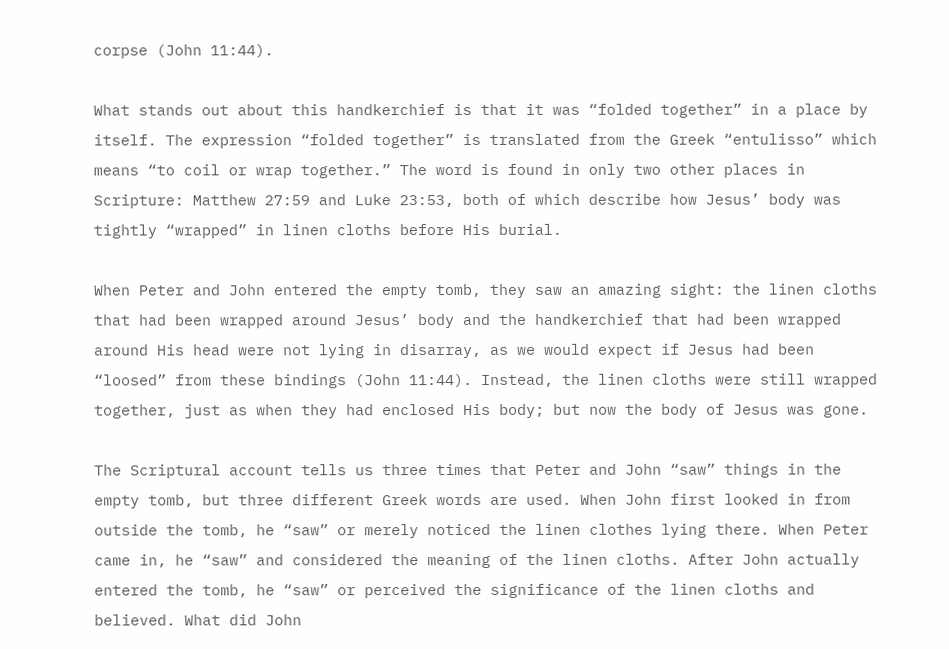corpse (John 11:44).

What stands out about this handkerchief is that it was “folded together” in a place by itself. The expression “folded together” is translated from the Greek “entulisso” which means “to coil or wrap together.” The word is found in only two other places in Scripture: Matthew 27:59 and Luke 23:53, both of which describe how Jesus’ body was tightly “wrapped” in linen cloths before His burial.

When Peter and John entered the empty tomb, they saw an amazing sight: the linen cloths that had been wrapped around Jesus’ body and the handkerchief that had been wrapped around His head were not lying in disarray, as we would expect if Jesus had been “loosed” from these bindings (John 11:44). Instead, the linen cloths were still wrapped together, just as when they had enclosed His body; but now the body of Jesus was gone.

The Scriptural account tells us three times that Peter and John “saw” things in the empty tomb, but three different Greek words are used. When John first looked in from outside the tomb, he “saw” or merely noticed the linen clothes lying there. When Peter came in, he “saw” and considered the meaning of the linen cloths. After John actually entered the tomb, he “saw” or perceived the significance of the linen cloths and believed. What did John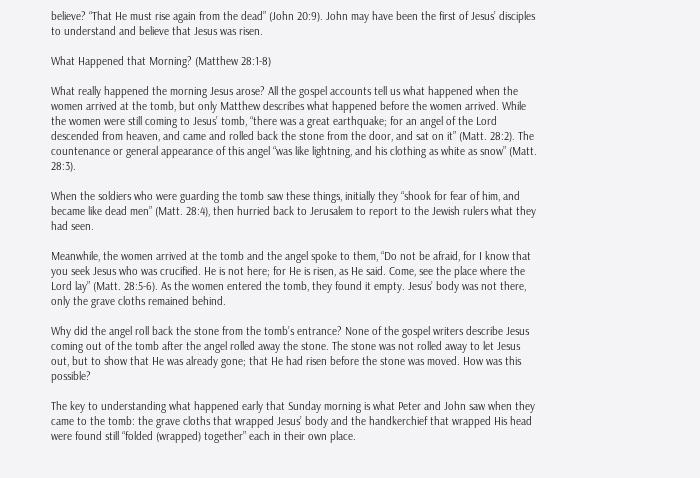believe? “That He must rise again from the dead” (John 20:9). John may have been the first of Jesus’ disciples to understand and believe that Jesus was risen.

What Happened that Morning? (Matthew 28:1-8)

What really happened the morning Jesus arose? All the gospel accounts tell us what happened when the women arrived at the tomb, but only Matthew describes what happened before the women arrived. While the women were still coming to Jesus’ tomb, “there was a great earthquake; for an angel of the Lord descended from heaven, and came and rolled back the stone from the door, and sat on it” (Matt. 28:2). The countenance or general appearance of this angel “was like lightning, and his clothing as white as snow” (Matt. 28:3).

When the soldiers who were guarding the tomb saw these things, initially they “shook for fear of him, and became like dead men” (Matt. 28:4), then hurried back to Jerusalem to report to the Jewish rulers what they had seen.

Meanwhile, the women arrived at the tomb and the angel spoke to them, “Do not be afraid, for I know that you seek Jesus who was crucified. He is not here; for He is risen, as He said. Come, see the place where the Lord lay” (Matt. 28:5-6). As the women entered the tomb, they found it empty. Jesus’ body was not there, only the grave cloths remained behind.

Why did the angel roll back the stone from the tomb’s entrance? None of the gospel writers describe Jesus coming out of the tomb after the angel rolled away the stone. The stone was not rolled away to let Jesus out, but to show that He was already gone; that He had risen before the stone was moved. How was this possible?

The key to understanding what happened early that Sunday morning is what Peter and John saw when they came to the tomb: the grave cloths that wrapped Jesus’ body and the handkerchief that wrapped His head were found still “folded (wrapped) together” each in their own place.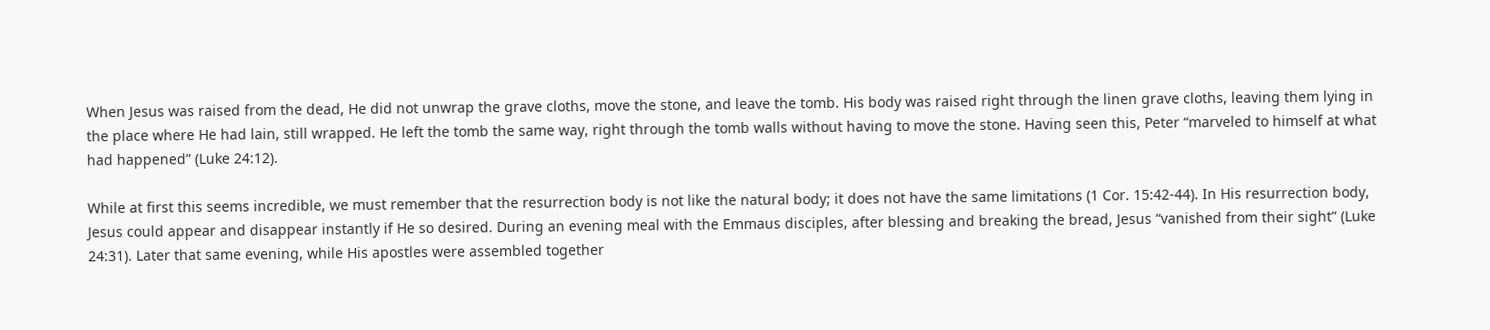When Jesus was raised from the dead, He did not unwrap the grave cloths, move the stone, and leave the tomb. His body was raised right through the linen grave cloths, leaving them lying in the place where He had lain, still wrapped. He left the tomb the same way, right through the tomb walls without having to move the stone. Having seen this, Peter “marveled to himself at what had happened” (Luke 24:12).

While at first this seems incredible, we must remember that the resurrection body is not like the natural body; it does not have the same limitations (1 Cor. 15:42-44). In His resurrection body, Jesus could appear and disappear instantly if He so desired. During an evening meal with the Emmaus disciples, after blessing and breaking the bread, Jesus “vanished from their sight” (Luke 24:31). Later that same evening, while His apostles were assembled together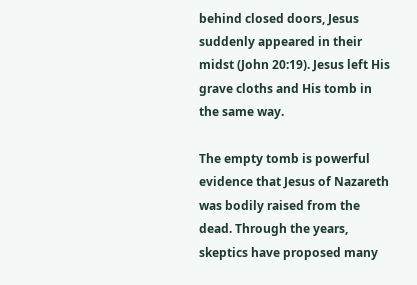behind closed doors, Jesus suddenly appeared in their midst (John 20:19). Jesus left His grave cloths and His tomb in the same way.

The empty tomb is powerful evidence that Jesus of Nazareth was bodily raised from the dead. Through the years, skeptics have proposed many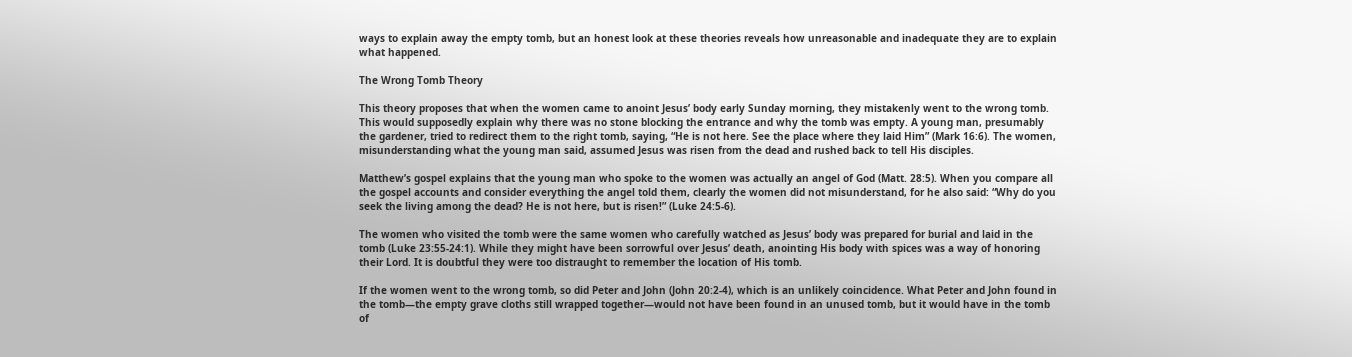ways to explain away the empty tomb, but an honest look at these theories reveals how unreasonable and inadequate they are to explain what happened.

The Wrong Tomb Theory

This theory proposes that when the women came to anoint Jesus’ body early Sunday morning, they mistakenly went to the wrong tomb. This would supposedly explain why there was no stone blocking the entrance and why the tomb was empty. A young man, presumably the gardener, tried to redirect them to the right tomb, saying, “He is not here. See the place where they laid Him” (Mark 16:6). The women, misunderstanding what the young man said, assumed Jesus was risen from the dead and rushed back to tell His disciples.

Matthew’s gospel explains that the young man who spoke to the women was actually an angel of God (Matt. 28:5). When you compare all the gospel accounts and consider everything the angel told them, clearly the women did not misunderstand, for he also said: “Why do you seek the living among the dead? He is not here, but is risen!” (Luke 24:5-6).

The women who visited the tomb were the same women who carefully watched as Jesus’ body was prepared for burial and laid in the tomb (Luke 23:55-24:1). While they might have been sorrowful over Jesus’ death, anointing His body with spices was a way of honoring their Lord. It is doubtful they were too distraught to remember the location of His tomb.

If the women went to the wrong tomb, so did Peter and John (John 20:2-4), which is an unlikely coincidence. What Peter and John found in the tomb—the empty grave cloths still wrapped together—would not have been found in an unused tomb, but it would have in the tomb of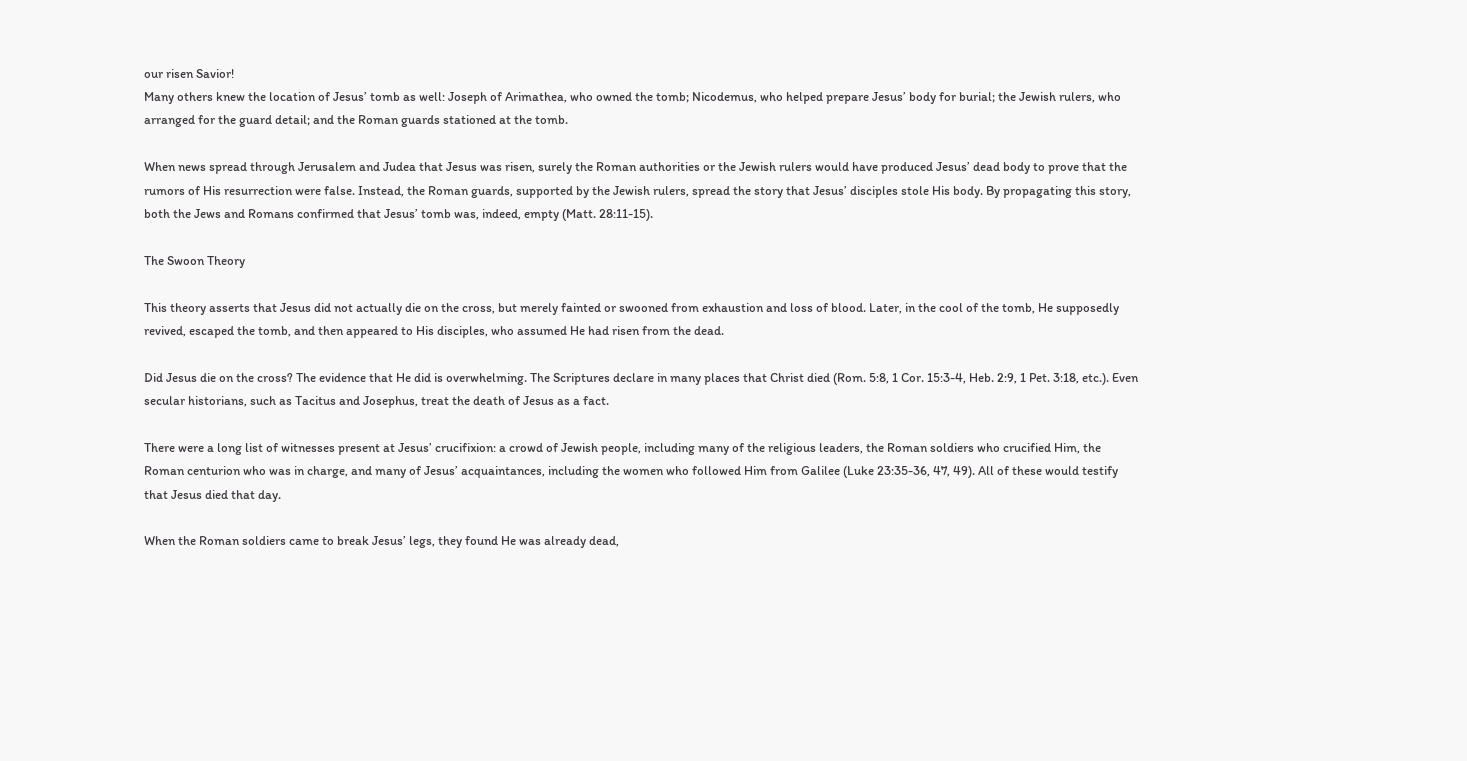our risen Savior!
Many others knew the location of Jesus’ tomb as well: Joseph of Arimathea, who owned the tomb; Nicodemus, who helped prepare Jesus’ body for burial; the Jewish rulers, who arranged for the guard detail; and the Roman guards stationed at the tomb.

When news spread through Jerusalem and Judea that Jesus was risen, surely the Roman authorities or the Jewish rulers would have produced Jesus’ dead body to prove that the rumors of His resurrection were false. Instead, the Roman guards, supported by the Jewish rulers, spread the story that Jesus’ disciples stole His body. By propagating this story, both the Jews and Romans confirmed that Jesus’ tomb was, indeed, empty (Matt. 28:11-15).

The Swoon Theory

This theory asserts that Jesus did not actually die on the cross, but merely fainted or swooned from exhaustion and loss of blood. Later, in the cool of the tomb, He supposedly revived, escaped the tomb, and then appeared to His disciples, who assumed He had risen from the dead.

Did Jesus die on the cross? The evidence that He did is overwhelming. The Scriptures declare in many places that Christ died (Rom. 5:8, 1 Cor. 15:3-4, Heb. 2:9, 1 Pet. 3:18, etc.). Even secular historians, such as Tacitus and Josephus, treat the death of Jesus as a fact.

There were a long list of witnesses present at Jesus’ crucifixion: a crowd of Jewish people, including many of the religious leaders, the Roman soldiers who crucified Him, the Roman centurion who was in charge, and many of Jesus’ acquaintances, including the women who followed Him from Galilee (Luke 23:35-36, 47, 49). All of these would testify that Jesus died that day.

When the Roman soldiers came to break Jesus’ legs, they found He was already dead,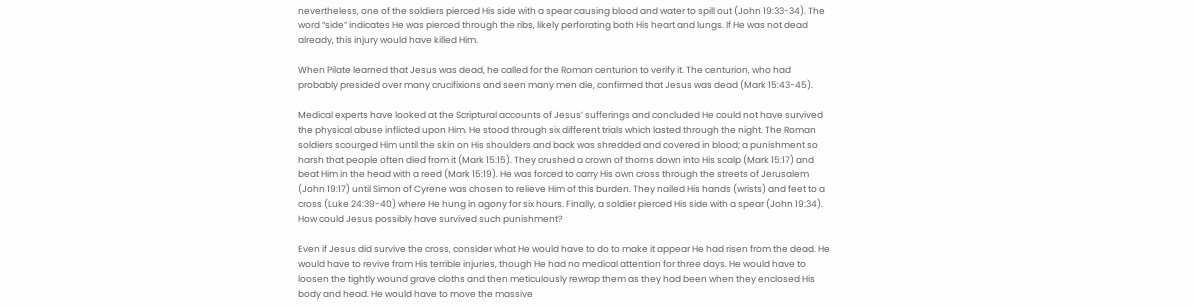nevertheless, one of the soldiers pierced His side with a spear causing blood and water to spill out (John 19:33-34). The word “side” indicates He was pierced through the ribs, likely perforating both His heart and lungs. If He was not dead already, this injury would have killed Him.

When Pilate learned that Jesus was dead, he called for the Roman centurion to verify it. The centurion, who had probably presided over many crucifixions and seen many men die, confirmed that Jesus was dead (Mark 15:43-45).

Medical experts have looked at the Scriptural accounts of Jesus’ sufferings and concluded He could not have survived the physical abuse inflicted upon Him. He stood through six different trials which lasted through the night. The Roman soldiers scourged Him until the skin on His shoulders and back was shredded and covered in blood; a punishment so harsh that people often died from it (Mark 15:15). They crushed a crown of thorns down into His scalp (Mark 15:17) and beat Him in the head with a reed (Mark 15:19). He was forced to carry His own cross through the streets of Jerusalem (John 19:17) until Simon of Cyrene was chosen to relieve Him of this burden. They nailed His hands (wrists) and feet to a cross (Luke 24:39-40) where He hung in agony for six hours. Finally, a soldier pierced His side with a spear (John 19:34). How could Jesus possibly have survived such punishment?

Even if Jesus did survive the cross, consider what He would have to do to make it appear He had risen from the dead. He would have to revive from His terrible injuries, though He had no medical attention for three days. He would have to loosen the tightly wound grave cloths and then meticulously rewrap them as they had been when they enclosed His body and head. He would have to move the massive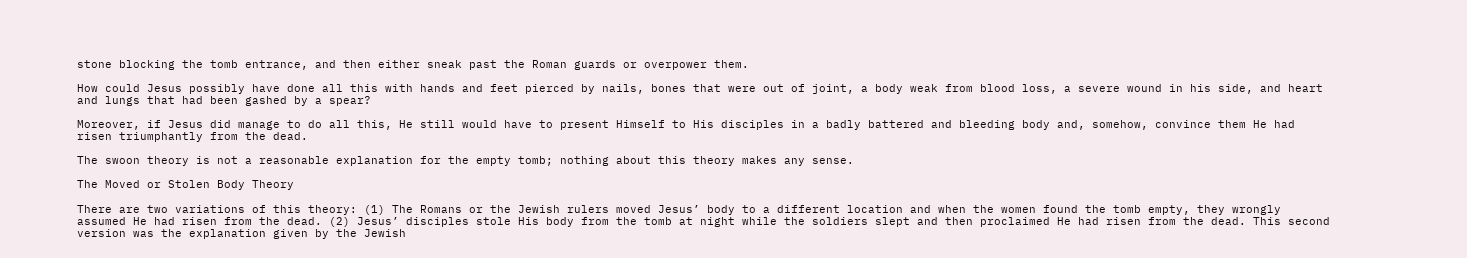stone blocking the tomb entrance, and then either sneak past the Roman guards or overpower them.

How could Jesus possibly have done all this with hands and feet pierced by nails, bones that were out of joint, a body weak from blood loss, a severe wound in his side, and heart and lungs that had been gashed by a spear?

Moreover, if Jesus did manage to do all this, He still would have to present Himself to His disciples in a badly battered and bleeding body and, somehow, convince them He had risen triumphantly from the dead.

The swoon theory is not a reasonable explanation for the empty tomb; nothing about this theory makes any sense.

The Moved or Stolen Body Theory

There are two variations of this theory: (1) The Romans or the Jewish rulers moved Jesus’ body to a different location and when the women found the tomb empty, they wrongly assumed He had risen from the dead. (2) Jesus’ disciples stole His body from the tomb at night while the soldiers slept and then proclaimed He had risen from the dead. This second version was the explanation given by the Jewish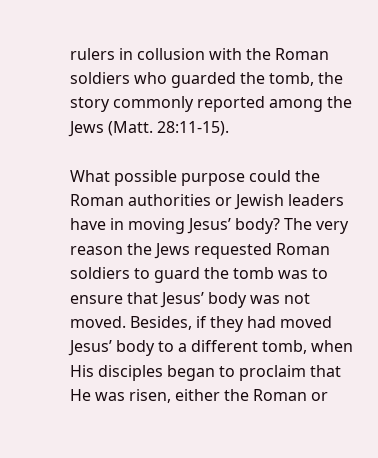rulers in collusion with the Roman soldiers who guarded the tomb, the story commonly reported among the Jews (Matt. 28:11-15).

What possible purpose could the Roman authorities or Jewish leaders have in moving Jesus’ body? The very reason the Jews requested Roman soldiers to guard the tomb was to ensure that Jesus’ body was not moved. Besides, if they had moved Jesus’ body to a different tomb, when His disciples began to proclaim that He was risen, either the Roman or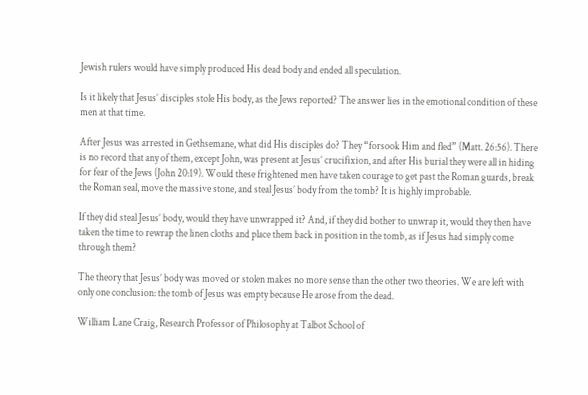Jewish rulers would have simply produced His dead body and ended all speculation.

Is it likely that Jesus’ disciples stole His body, as the Jews reported? The answer lies in the emotional condition of these men at that time.

After Jesus was arrested in Gethsemane, what did His disciples do? They “forsook Him and fled” (Matt. 26:56). There is no record that any of them, except John, was present at Jesus’ crucifixion, and after His burial they were all in hiding for fear of the Jews (John 20:19). Would these frightened men have taken courage to get past the Roman guards, break the Roman seal, move the massive stone, and steal Jesus’ body from the tomb? It is highly improbable.

If they did steal Jesus’ body, would they have unwrapped it? And, if they did bother to unwrap it, would they then have taken the time to rewrap the linen cloths and place them back in position in the tomb, as if Jesus had simply come through them?

The theory that Jesus’ body was moved or stolen makes no more sense than the other two theories. We are left with only one conclusion: the tomb of Jesus was empty because He arose from the dead.

William Lane Craig, Research Professor of Philosophy at Talbot School of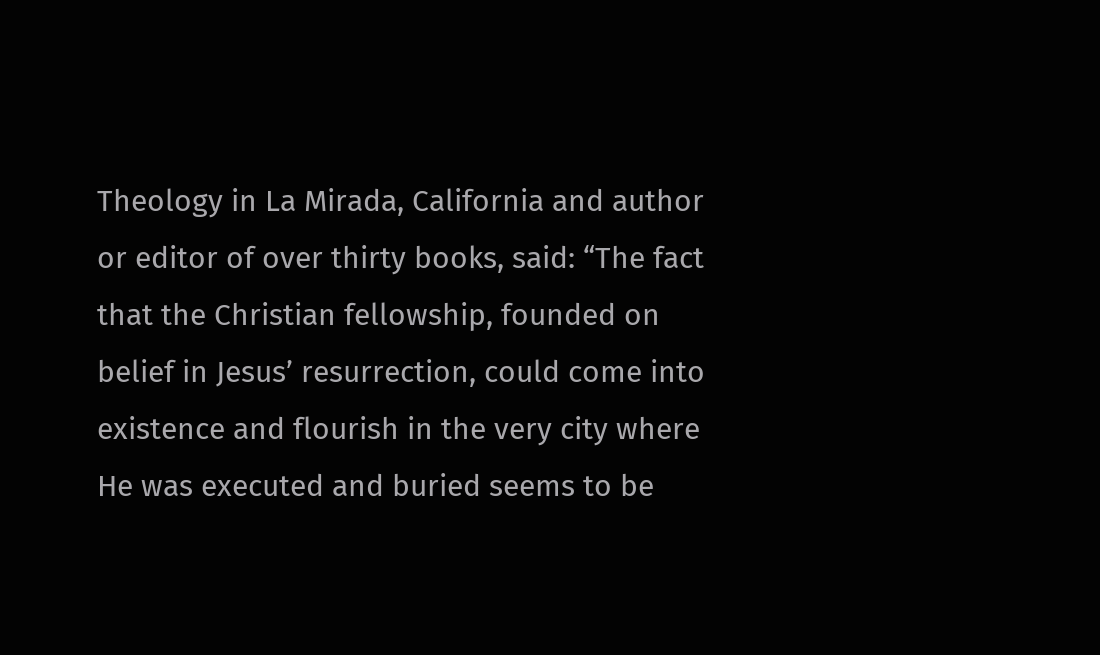Theology in La Mirada, California and author or editor of over thirty books, said: “The fact that the Christian fellowship, founded on belief in Jesus’ resurrection, could come into existence and flourish in the very city where He was executed and buried seems to be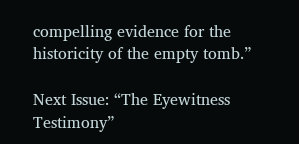compelling evidence for the historicity of the empty tomb.”

Next Issue: “The Eyewitness Testimony”